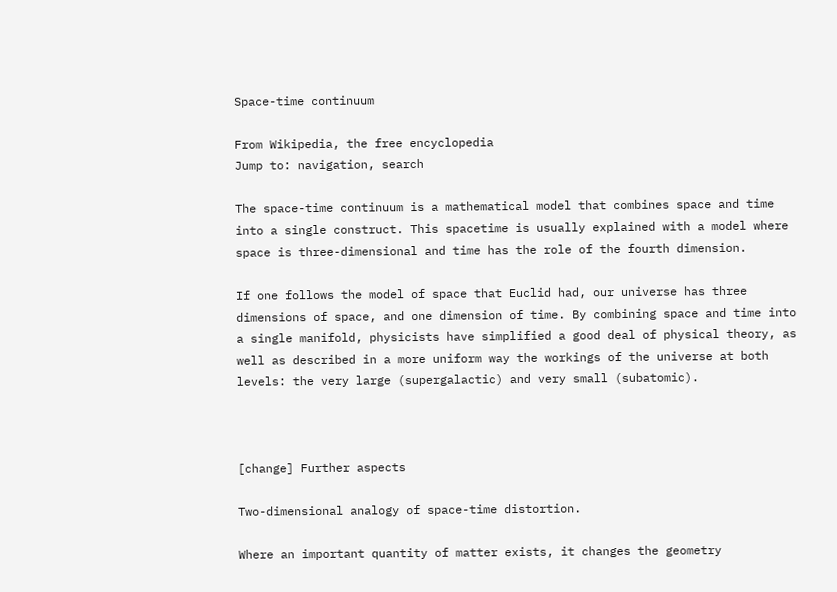Space-time continuum

From Wikipedia, the free encyclopedia
Jump to: navigation, search

The space-time continuum is a mathematical model that combines space and time into a single construct. This spacetime is usually explained with a model where space is three-dimensional and time has the role of the fourth dimension.

If one follows the model of space that Euclid had, our universe has three dimensions of space, and one dimension of time. By combining space and time into a single manifold, physicists have simplified a good deal of physical theory, as well as described in a more uniform way the workings of the universe at both levels: the very large (supergalactic) and very small (subatomic).



[change] Further aspects

Two-dimensional analogy of space-time distortion.

Where an important quantity of matter exists, it changes the geometry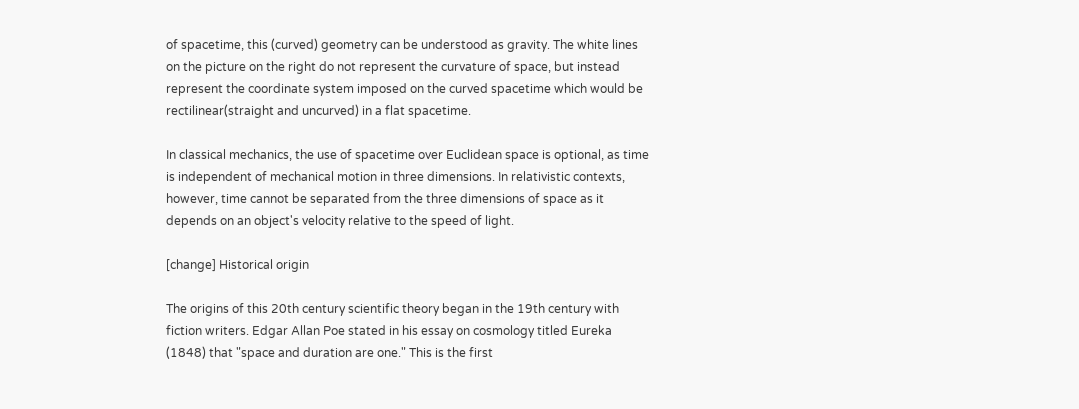of spacetime, this (curved) geometry can be understood as gravity. The white lines on the picture on the right do not represent the curvature of space, but instead represent the coordinate system imposed on the curved spacetime which would be rectilinear(straight and uncurved) in a flat spacetime.

In classical mechanics, the use of spacetime over Euclidean space is optional, as time is independent of mechanical motion in three dimensions. In relativistic contexts, however, time cannot be separated from the three dimensions of space as it depends on an object's velocity relative to the speed of light.

[change] Historical origin

The origins of this 20th century scientific theory began in the 19th century with fiction writers. Edgar Allan Poe stated in his essay on cosmology titled Eureka (1848) that "space and duration are one." This is the first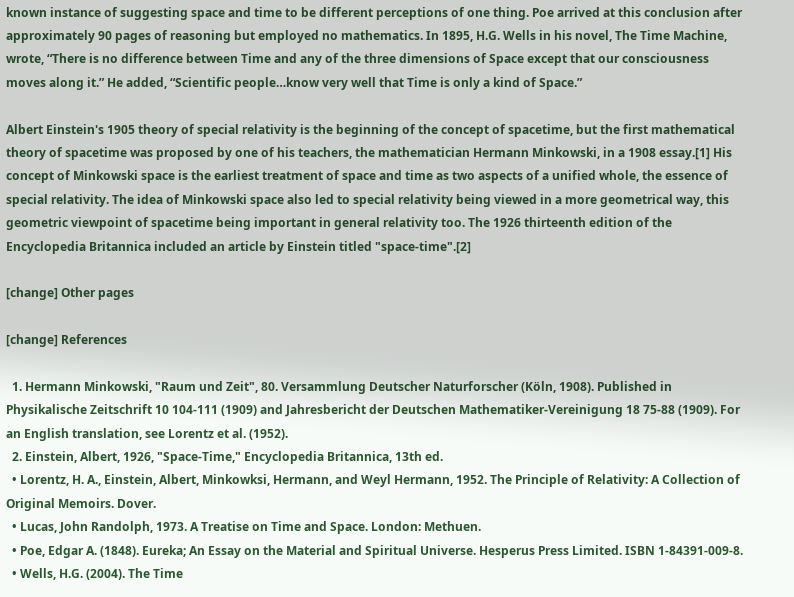known instance of suggesting space and time to be different perceptions of one thing. Poe arrived at this conclusion after approximately 90 pages of reasoning but employed no mathematics. In 1895, H.G. Wells in his novel, The Time Machine, wrote, “There is no difference between Time and any of the three dimensions of Space except that our consciousness moves along it.” He added, “Scientific people…know very well that Time is only a kind of Space.”

Albert Einstein's 1905 theory of special relativity is the beginning of the concept of spacetime, but the first mathematical theory of spacetime was proposed by one of his teachers, the mathematician Hermann Minkowski, in a 1908 essay.[1] His concept of Minkowski space is the earliest treatment of space and time as two aspects of a unified whole, the essence of special relativity. The idea of Minkowski space also led to special relativity being viewed in a more geometrical way, this geometric viewpoint of spacetime being important in general relativity too. The 1926 thirteenth edition of the Encyclopedia Britannica included an article by Einstein titled "space-time".[2]

[change] Other pages

[change] References

  1. Hermann Minkowski, "Raum und Zeit", 80. Versammlung Deutscher Naturforscher (Köln, 1908). Published in Physikalische Zeitschrift 10 104-111 (1909) and Jahresbericht der Deutschen Mathematiker-Vereinigung 18 75-88 (1909). For an English translation, see Lorentz et al. (1952).
  2. Einstein, Albert, 1926, "Space-Time," Encyclopedia Britannica, 13th ed.
  • Lorentz, H. A., Einstein, Albert, Minkowksi, Hermann, and Weyl Hermann, 1952. The Principle of Relativity: A Collection of Original Memoirs. Dover.
  • Lucas, John Randolph, 1973. A Treatise on Time and Space. London: Methuen.
  • Poe, Edgar A. (1848). Eureka; An Essay on the Material and Spiritual Universe. Hesperus Press Limited. ISBN 1-84391-009-8.
  • Wells, H.G. (2004). The Time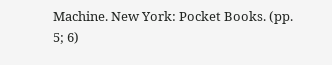Machine. New York: Pocket Books. (pp. 5; 6)